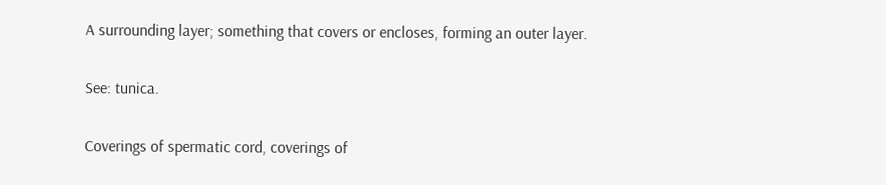A surrounding layer; something that covers or encloses, forming an outer layer.

See: tunica.

Coverings of spermatic cord, coverings of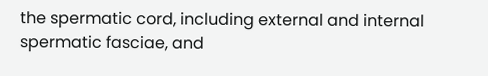the spermatic cord, including external and internal spermatic fasciae, and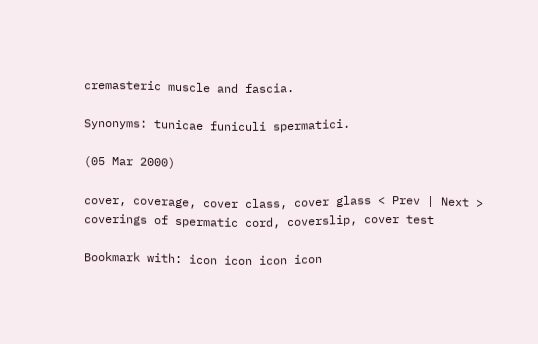cremasteric muscle and fascia.

Synonyms: tunicae funiculi spermatici.

(05 Mar 2000)

cover, coverage, cover class, cover glass < Prev | Next > coverings of spermatic cord, coverslip, cover test

Bookmark with: icon icon icon icon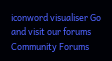iconword visualiser Go and visit our forums Community Forums